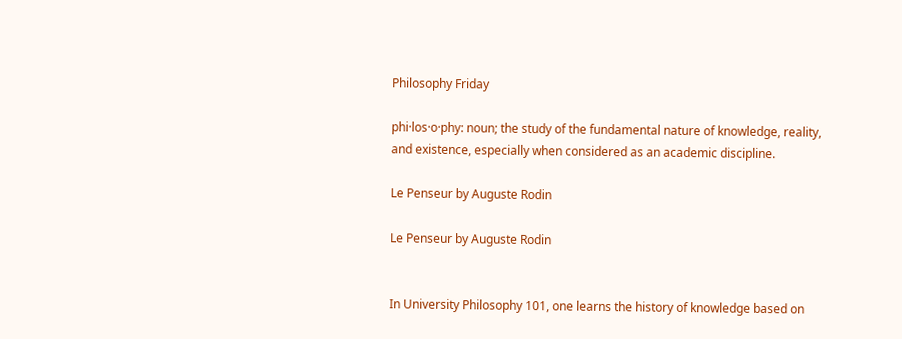Philosophy Friday

phi·los·o·phy: noun; the study of the fundamental nature of knowledge, reality, and existence, especially when considered as an academic discipline.

Le Penseur by Auguste Rodin

Le Penseur by Auguste Rodin


In University Philosophy 101, one learns the history of knowledge based on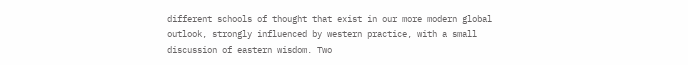different schools of thought that exist in our more modern global outlook, strongly influenced by western practice, with a small discussion of eastern wisdom. Two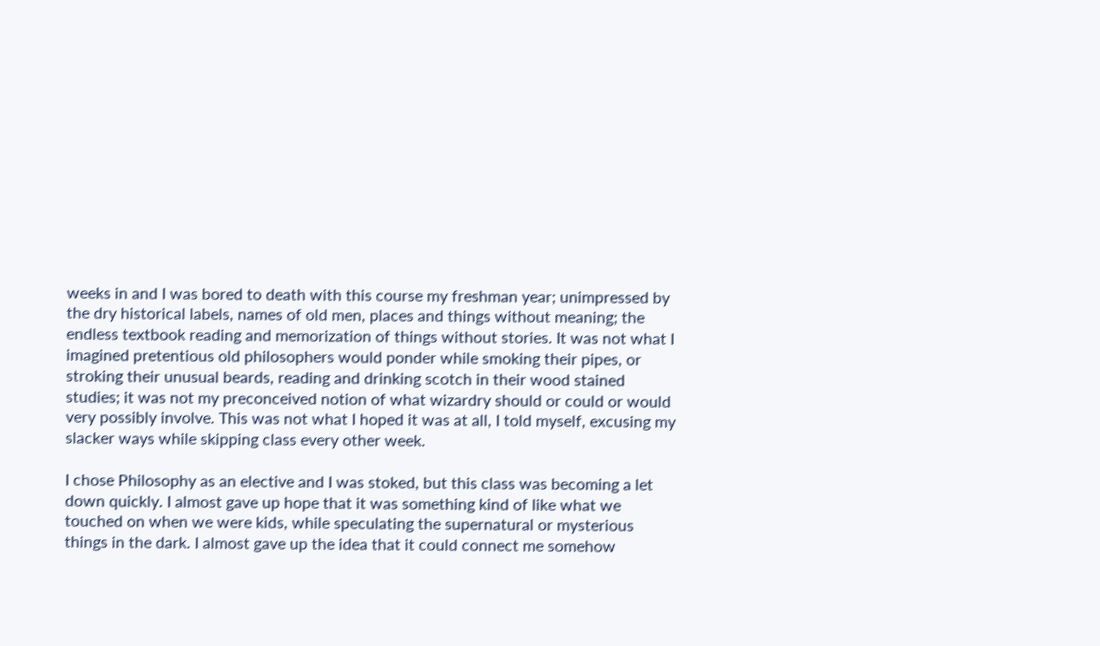weeks in and I was bored to death with this course my freshman year; unimpressed by the dry historical labels, names of old men, places and things without meaning; the endless textbook reading and memorization of things without stories. It was not what I imagined pretentious old philosophers would ponder while smoking their pipes, or stroking their unusual beards, reading and drinking scotch in their wood stained studies; it was not my preconceived notion of what wizardry should or could or would very possibly involve. This was not what I hoped it was at all, I told myself, excusing my slacker ways while skipping class every other week.

I chose Philosophy as an elective and I was stoked, but this class was becoming a let down quickly. I almost gave up hope that it was something kind of like what we touched on when we were kids, while speculating the supernatural or mysterious things in the dark. I almost gave up the idea that it could connect me somehow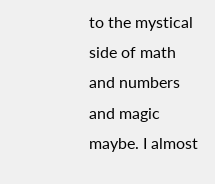to the mystical side of math and numbers and magic maybe. I almost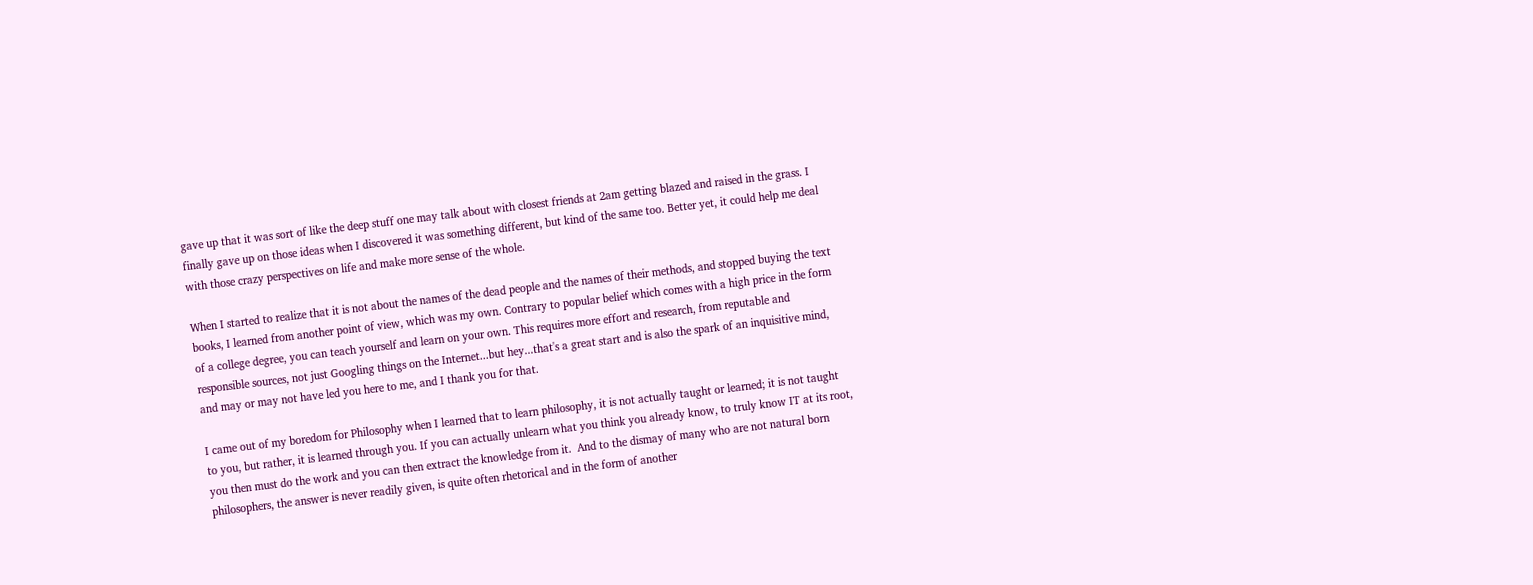gave up that it was sort of like the deep stuff one may talk about with closest friends at 2am getting blazed and raised in the grass. I finally gave up on those ideas when I discovered it was something different, but kind of the same too. Better yet, it could help me deal with those crazy perspectives on life and make more sense of the whole.

When I started to realize that it is not about the names of the dead people and the names of their methods, and stopped buying the text books, I learned from another point of view, which was my own. Contrary to popular belief which comes with a high price in the form of a college degree, you can teach yourself and learn on your own. This requires more effort and research, from reputable and responsible sources, not just Googling things on the Internet...but hey...that's a great start and is also the spark of an inquisitive mind, and may or may not have led you here to me, and I thank you for that.

I came out of my boredom for Philosophy when I learned that to learn philosophy, it is not actually taught or learned; it is not taught to you, but rather, it is learned through you. If you can actually unlearn what you think you already know, to truly know IT at its root, you then must do the work and you can then extract the knowledge from it.  And to the dismay of many who are not natural born philosophers, the answer is never readily given, is quite often rhetorical and in the form of another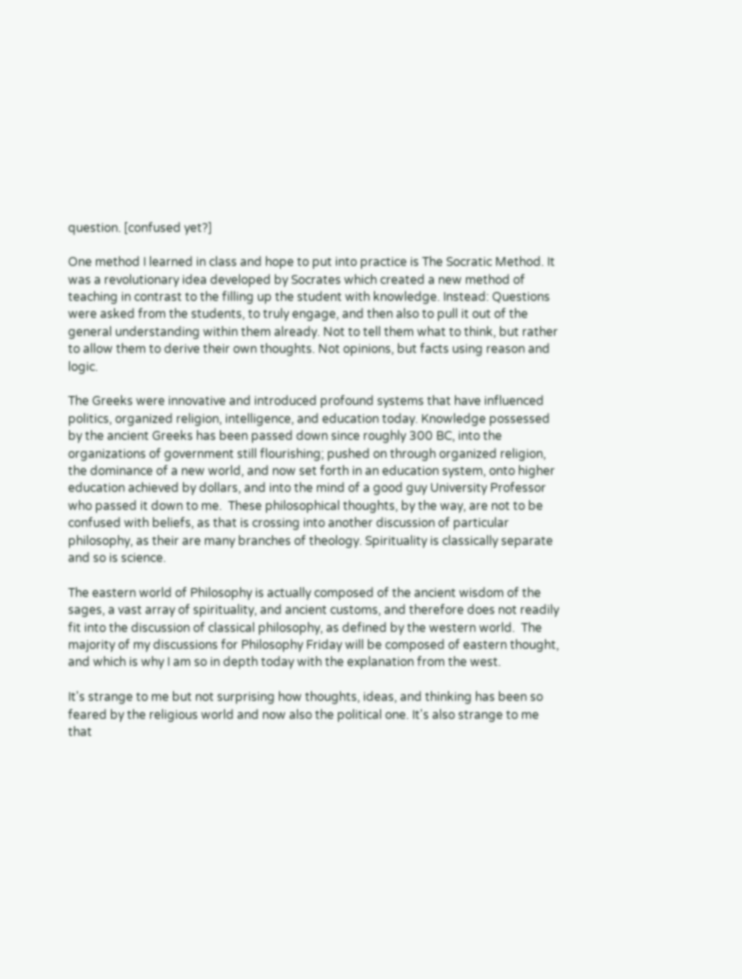question. [confused yet?]

One method I learned in class and hope to put into practice is The Socratic Method. It was a revolutionary idea developed by Socrates which created a new method of teaching in contrast to the filling up the student with knowledge. Instead: Questions were asked from the students, to truly engage, and then also to pull it out of the general understanding within them already. Not to tell them what to think, but rather to allow them to derive their own thoughts. Not opinions, but facts using reason and logic.

The Greeks were innovative and introduced profound systems that have influenced politics, organized religion, intelligence, and education today. Knowledge possessed by the ancient Greeks has been passed down since roughly 300 BC, into the organizations of government still flourishing; pushed on through organized religion, the dominance of a new world, and now set forth in an education system, onto higher education achieved by dollars, and into the mind of a good guy University Professor who passed it down to me.  These philosophical thoughts, by the way, are not to be confused with beliefs, as that is crossing into another discussion of particular philosophy, as their are many branches of theology. Spirituality is classically separate and so is science.

The eastern world of Philosophy is actually composed of the ancient wisdom of the sages, a vast array of spirituality, and ancient customs, and therefore does not readily fit into the discussion of classical philosophy, as defined by the western world.  The majority of my discussions for Philosophy Friday will be composed of eastern thought, and which is why I am so in depth today with the explanation from the west.

It's strange to me but not surprising how thoughts, ideas, and thinking has been so feared by the religious world and now also the political one. It's also strange to me that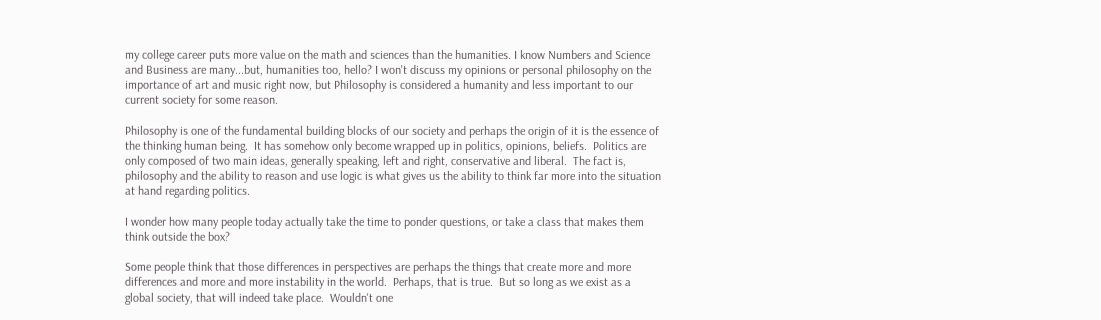my college career puts more value on the math and sciences than the humanities. I know Numbers and Science and Business are many...but, humanities too, hello? I won't discuss my opinions or personal philosophy on the importance of art and music right now, but Philosophy is considered a humanity and less important to our current society for some reason.

Philosophy is one of the fundamental building blocks of our society and perhaps the origin of it is the essence of the thinking human being.  It has somehow only become wrapped up in politics, opinions, beliefs.  Politics are only composed of two main ideas, generally speaking, left and right, conservative and liberal.  The fact is, philosophy and the ability to reason and use logic is what gives us the ability to think far more into the situation at hand regarding politics.

I wonder how many people today actually take the time to ponder questions, or take a class that makes them think outside the box?

Some people think that those differences in perspectives are perhaps the things that create more and more differences and more and more instability in the world.  Perhaps, that is true.  But so long as we exist as a global society, that will indeed take place.  Wouldn't one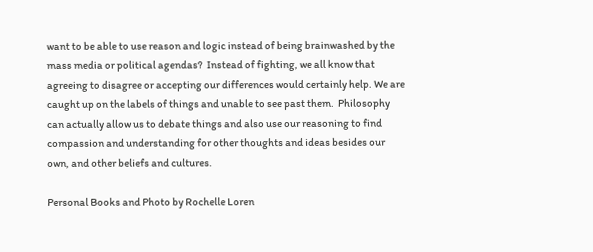want to be able to use reason and logic instead of being brainwashed by the mass media or political agendas?  Instead of fighting, we all know that agreeing to disagree or accepting our differences would certainly help. We are caught up on the labels of things and unable to see past them.  Philosophy can actually allow us to debate things and also use our reasoning to find compassion and understanding for other thoughts and ideas besides our own, and other beliefs and cultures.

Personal Books and Photo by Rochelle Loren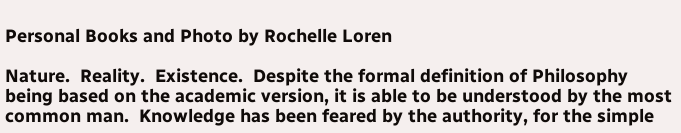Personal Books and Photo by Rochelle Loren

Nature.  Reality.  Existence.  Despite the formal definition of Philosophy being based on the academic version, it is able to be understood by the most common man.  Knowledge has been feared by the authority, for the simple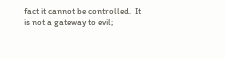fact it cannot be controlled.  It is not a gateway to evil;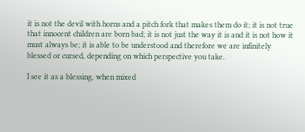it is not the devil with horns and a pitch fork that makes them do it; it is not true that innocent children are born bad; it is not just the way it is and it is not how it must always be; it is able to be understood and therefore we are infinitely blessed or cursed, depending on which perspective you take.

I see it as a blessing, when mixed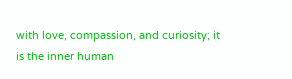with love, compassion, and curiosity; it is the inner human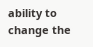ability to change the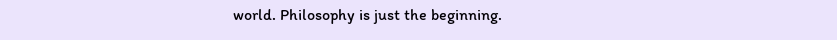world. Philosophy is just the beginning.